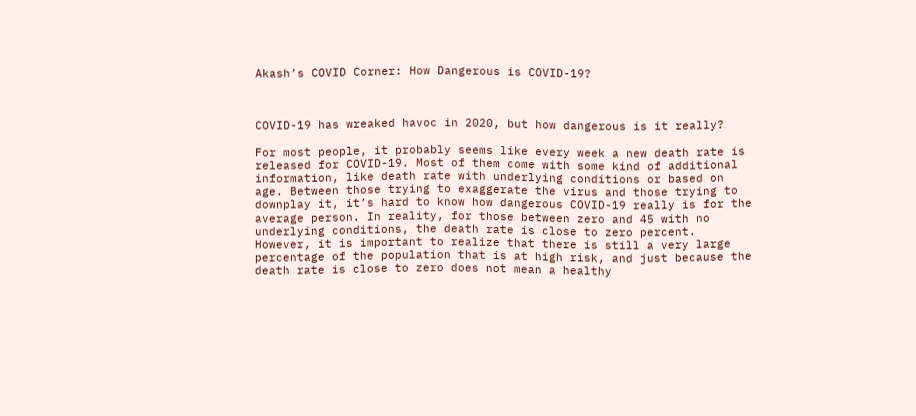Akash’s COVID Corner: How Dangerous is COVID-19?



COVID-19 has wreaked havoc in 2020, but how dangerous is it really?

For most people, it probably seems like every week a new death rate is released for COVID-19. Most of them come with some kind of additional information, like death rate with underlying conditions or based on age. Between those trying to exaggerate the virus and those trying to downplay it, it’s hard to know how dangerous COVID-19 really is for the average person. In reality, for those between zero and 45 with no underlying conditions, the death rate is close to zero percent. However, it is important to realize that there is still a very large percentage of the population that is at high risk, and just because the death rate is close to zero does not mean a healthy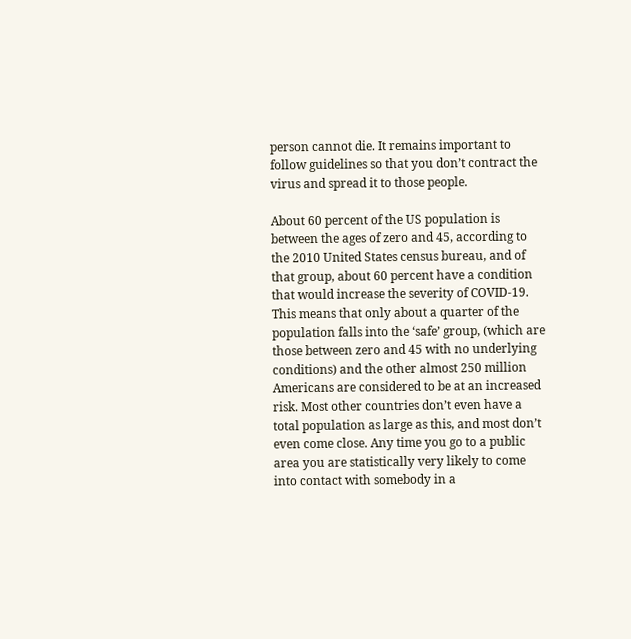person cannot die. It remains important to follow guidelines so that you don’t contract the virus and spread it to those people.

About 60 percent of the US population is between the ages of zero and 45, according to the 2010 United States census bureau, and of that group, about 60 percent have a condition that would increase the severity of COVID-19. This means that only about a quarter of the population falls into the ‘safe’ group, (which are those between zero and 45 with no underlying conditions) and the other almost 250 million Americans are considered to be at an increased risk. Most other countries don’t even have a total population as large as this, and most don’t even come close. Any time you go to a public area you are statistically very likely to come into contact with somebody in a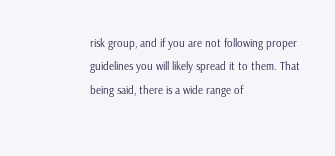risk group, and if you are not following proper guidelines you will likely spread it to them. That being said, there is a wide range of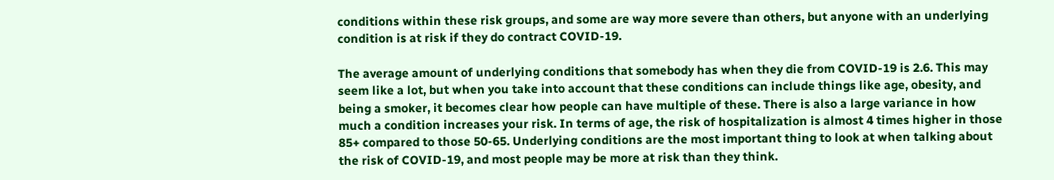conditions within these risk groups, and some are way more severe than others, but anyone with an underlying condition is at risk if they do contract COVID-19.

The average amount of underlying conditions that somebody has when they die from COVID-19 is 2.6. This may seem like a lot, but when you take into account that these conditions can include things like age, obesity, and being a smoker, it becomes clear how people can have multiple of these. There is also a large variance in how much a condition increases your risk. In terms of age, the risk of hospitalization is almost 4 times higher in those 85+ compared to those 50-65. Underlying conditions are the most important thing to look at when talking about the risk of COVID-19, and most people may be more at risk than they think.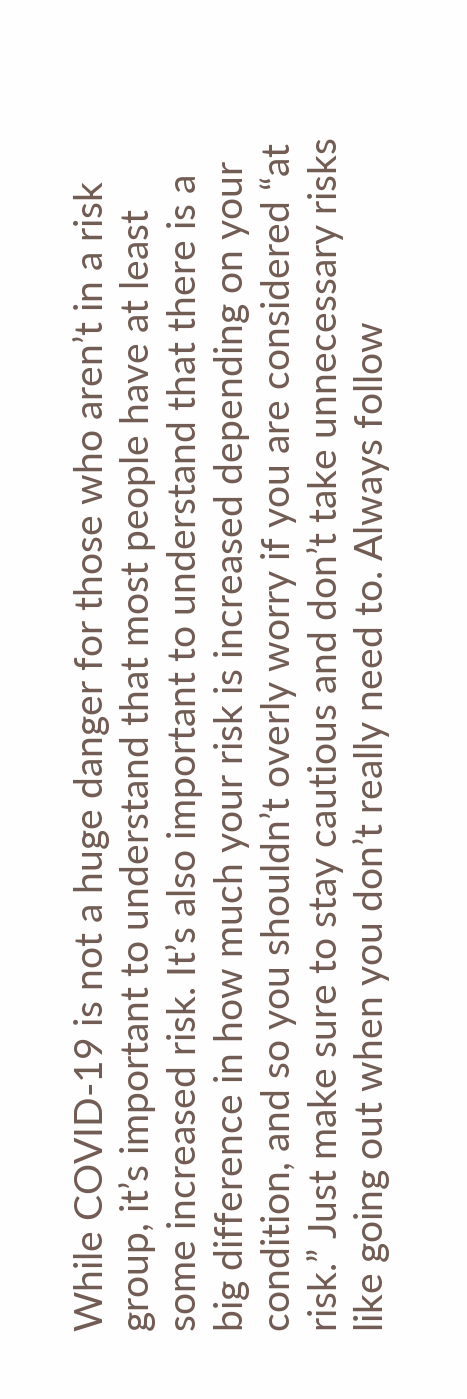While COVID-19 is not a huge danger for those who aren’t in a risk group, it’s important to understand that most people have at least some increased risk. It’s also important to understand that there is a big difference in how much your risk is increased depending on your condition, and so you shouldn’t overly worry if you are considered “at risk.” Just make sure to stay cautious and don’t take unnecessary risks like going out when you don’t really need to. Always follow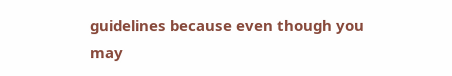guidelines because even though you may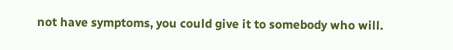not have symptoms, you could give it to somebody who will.